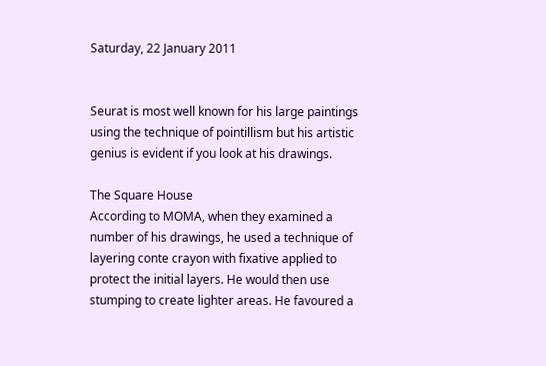Saturday, 22 January 2011


Seurat is most well known for his large paintings using the technique of pointillism but his artistic genius is evident if you look at his drawings.

The Square House
According to MOMA, when they examined a number of his drawings, he used a technique of layering conte crayon with fixative applied to protect the initial layers. He would then use stumping to create lighter areas. He favoured a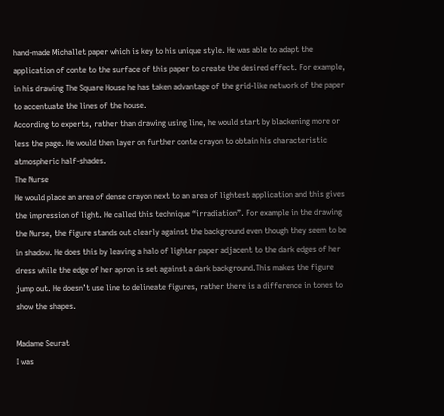hand-made Michallet paper which is key to his unique style. He was able to adapt the application of conte to the surface of this paper to create the desired effect. For example, in his drawing The Square House he has taken advantage of the grid-like network of the paper to accentuate the lines of the house.
According to experts, rather than drawing using line, he would start by blackening more or less the page. He would then layer on further conte crayon to obtain his characteristic atmospheric half-shades.
The Nurse
He would place an area of dense crayon next to an area of lightest application and this gives the impression of light. He called this technique “irradiation”. For example in the drawing the Nurse, the figure stands out clearly against the background even though they seem to be in shadow. He does this by leaving a halo of lighter paper adjacent to the dark edges of her dress while the edge of her apron is set against a dark background.This makes the figure jump out. He doesn’t use line to delineate figures, rather there is a difference in tones to show the shapes.

Madame Seurat
I was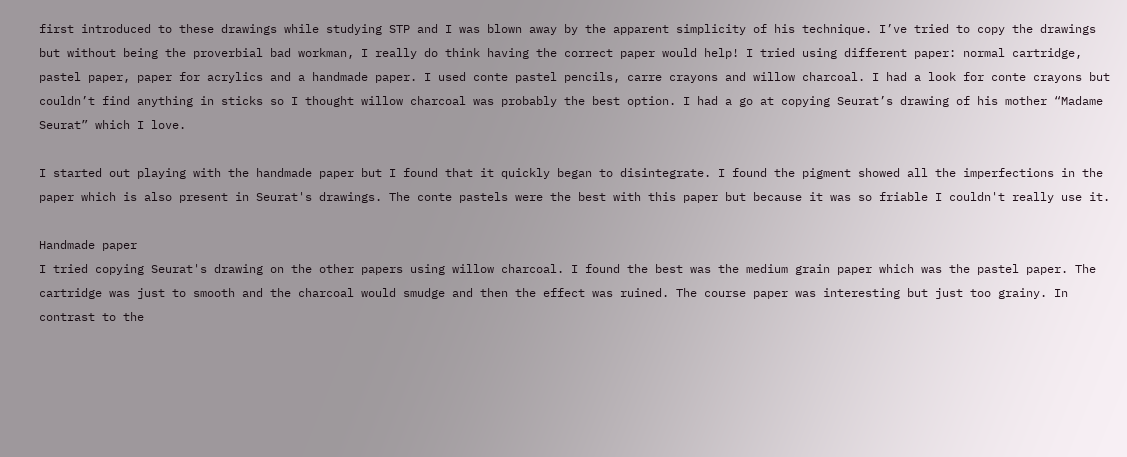first introduced to these drawings while studying STP and I was blown away by the apparent simplicity of his technique. I’ve tried to copy the drawings but without being the proverbial bad workman, I really do think having the correct paper would help! I tried using different paper: normal cartridge, pastel paper, paper for acrylics and a handmade paper. I used conte pastel pencils, carre crayons and willow charcoal. I had a look for conte crayons but couldn’t find anything in sticks so I thought willow charcoal was probably the best option. I had a go at copying Seurat’s drawing of his mother “Madame Seurat” which I love.

I started out playing with the handmade paper but I found that it quickly began to disintegrate. I found the pigment showed all the imperfections in the paper which is also present in Seurat's drawings. The conte pastels were the best with this paper but because it was so friable I couldn't really use it.

Handmade paper
I tried copying Seurat's drawing on the other papers using willow charcoal. I found the best was the medium grain paper which was the pastel paper. The cartridge was just to smooth and the charcoal would smudge and then the effect was ruined. The course paper was interesting but just too grainy. In contrast to the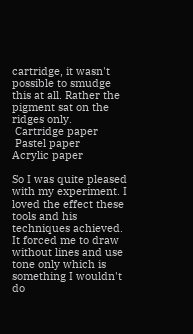cartridge, it wasn't possible to smudge this at all. Rather the pigment sat on the ridges only.
 Cartridge paper
 Pastel paper
Acrylic paper

So I was quite pleased with my experiment. I loved the effect these tools and his techniques achieved. It forced me to draw without lines and use tone only which is something I wouldn't do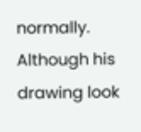normally. Although his drawing look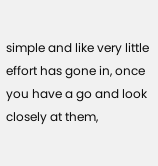simple and like very little effort has gone in, once you have a go and look closely at them,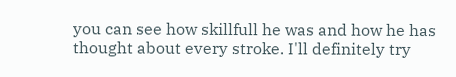you can see how skillfull he was and how he has thought about every stroke. I'll definitely try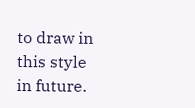to draw in this style in future.